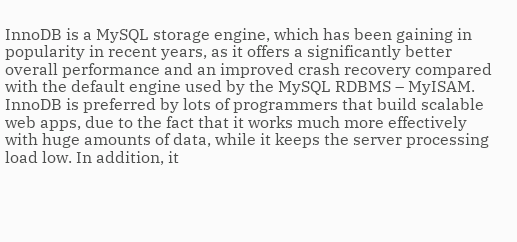InnoDB is a MySQL storage engine, which has been gaining in popularity in recent years, as it offers a significantly better overall performance and an improved crash recovery compared with the default engine used by the MySQL RDBMS – MyISAM. InnoDB is preferred by lots of programmers that build scalable web apps, due to the fact that it works much more effectively with huge amounts of data, while it keeps the server processing load low. In addition, it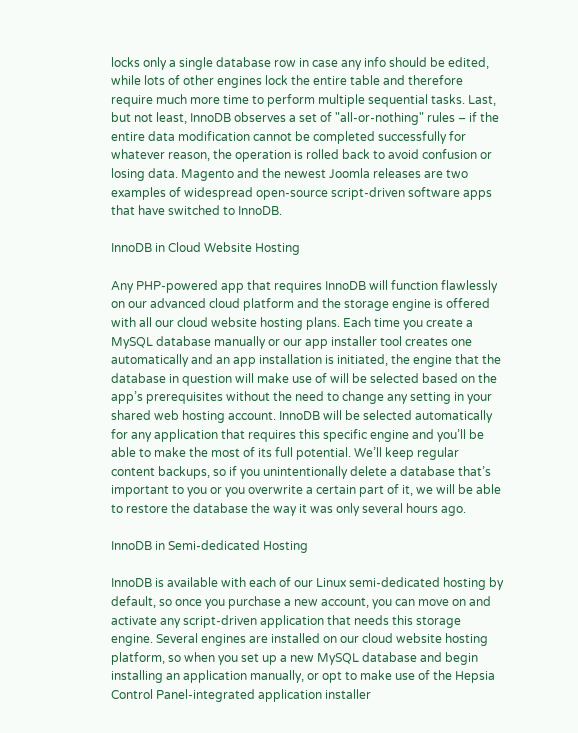locks only a single database row in case any info should be edited, while lots of other engines lock the entire table and therefore require much more time to perform multiple sequential tasks. Last, but not least, InnoDB observes a set of "all-or-nothing" rules – if the entire data modification cannot be completed successfully for whatever reason, the operation is rolled back to avoid confusion or losing data. Magento and the newest Joomla releases are two examples of widespread open-source script-driven software apps that have switched to InnoDB.

InnoDB in Cloud Website Hosting

Any PHP-powered app that requires InnoDB will function flawlessly on our advanced cloud platform and the storage engine is offered with all our cloud website hosting plans. Each time you create a MySQL database manually or our app installer tool creates one automatically and an app installation is initiated, the engine that the database in question will make use of will be selected based on the app’s prerequisites without the need to change any setting in your shared web hosting account. InnoDB will be selected automatically for any application that requires this specific engine and you’ll be able to make the most of its full potential. We’ll keep regular content backups, so if you unintentionally delete a database that’s important to you or you overwrite a certain part of it, we will be able to restore the database the way it was only several hours ago.

InnoDB in Semi-dedicated Hosting

InnoDB is available with each of our Linux semi-dedicated hosting by default, so once you purchase a new account, you can move on and activate any script-driven application that needs this storage engine. Several engines are installed on our cloud website hosting platform, so when you set up a new MySQL database and begin installing an application manually, or opt to make use of the Hepsia Control Panel-integrated application installer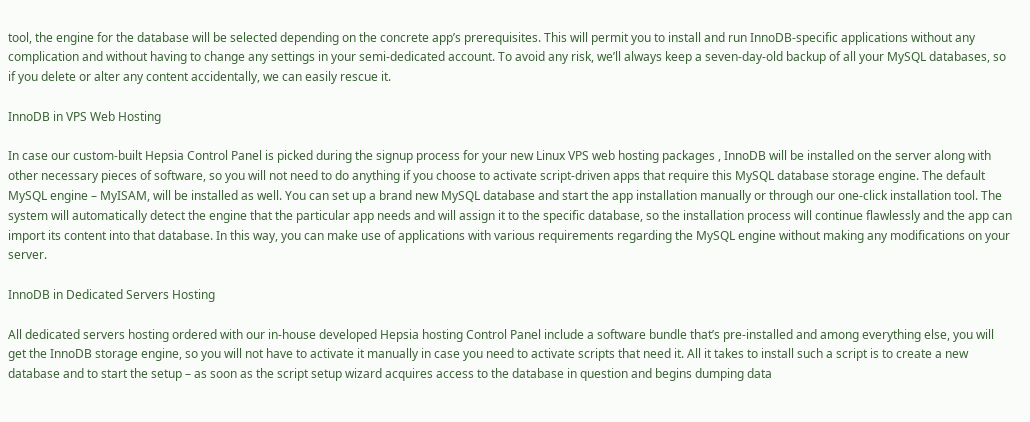tool, the engine for the database will be selected depending on the concrete app’s prerequisites. This will permit you to install and run InnoDB-specific applications without any complication and without having to change any settings in your semi-dedicated account. To avoid any risk, we’ll always keep a seven-day-old backup of all your MySQL databases, so if you delete or alter any content accidentally, we can easily rescue it.

InnoDB in VPS Web Hosting

In case our custom-built Hepsia Control Panel is picked during the signup process for your new Linux VPS web hosting packages , InnoDB will be installed on the server along with other necessary pieces of software, so you will not need to do anything if you choose to activate script-driven apps that require this MySQL database storage engine. The default MySQL engine – MyISAM, will be installed as well. You can set up a brand new MySQL database and start the app installation manually or through our one-click installation tool. The system will automatically detect the engine that the particular app needs and will assign it to the specific database, so the installation process will continue flawlessly and the app can import its content into that database. In this way, you can make use of applications with various requirements regarding the MySQL engine without making any modifications on your server.

InnoDB in Dedicated Servers Hosting

All dedicated servers hosting ordered with our in-house developed Hepsia hosting Control Panel include a software bundle that’s pre-installed and among everything else, you will get the InnoDB storage engine, so you will not have to activate it manually in case you need to activate scripts that need it. All it takes to install such a script is to create a new database and to start the setup – as soon as the script setup wizard acquires access to the database in question and begins dumping data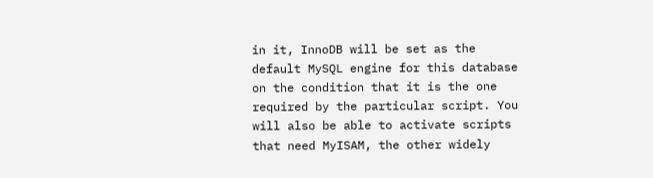in it, InnoDB will be set as the default MySQL engine for this database on the condition that it is the one required by the particular script. You will also be able to activate scripts that need MyISAM, the other widely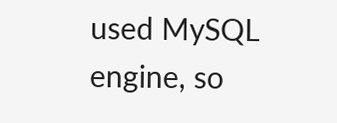used MySQL engine, so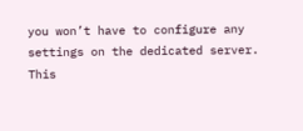you won’t have to configure any settings on the dedicated server. This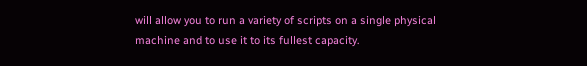will allow you to run a variety of scripts on a single physical machine and to use it to its fullest capacity.